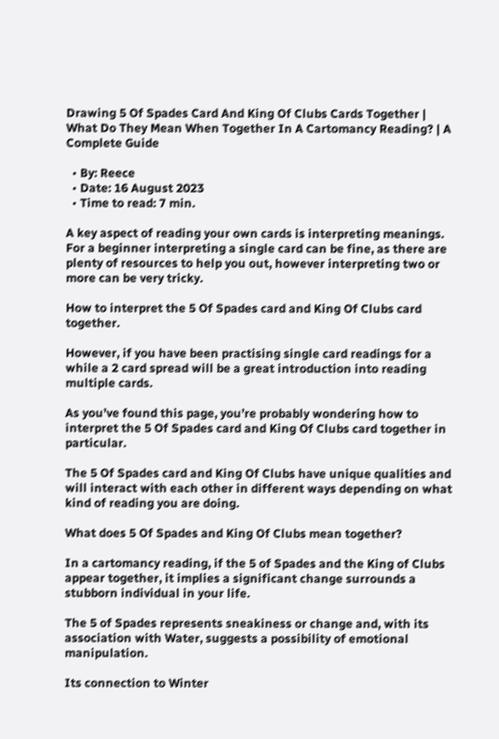Drawing 5 Of Spades Card And King Of Clubs Cards Together | What Do They Mean When Together In A Cartomancy Reading? | A Complete Guide

  • By: Reece
  • Date: 16 August 2023
  • Time to read: 7 min.

A key aspect of reading your own cards is interpreting meanings. For a beginner interpreting a single card can be fine, as there are plenty of resources to help you out, however interpreting two or more can be very tricky.

How to interpret the 5 Of Spades card and King Of Clubs card together.

However, if you have been practising single card readings for a while a 2 card spread will be a great introduction into reading multiple cards.

As you’ve found this page, you’re probably wondering how to interpret the 5 Of Spades card and King Of Clubs card together in particular.

The 5 Of Spades card and King Of Clubs have unique qualities and will interact with each other in different ways depending on what kind of reading you are doing.

What does 5 Of Spades and King Of Clubs mean together?

In a cartomancy reading, if the 5 of Spades and the King of Clubs appear together, it implies a significant change surrounds a stubborn individual in your life.

The 5 of Spades represents sneakiness or change and, with its association with Water, suggests a possibility of emotional manipulation.

Its connection to Winter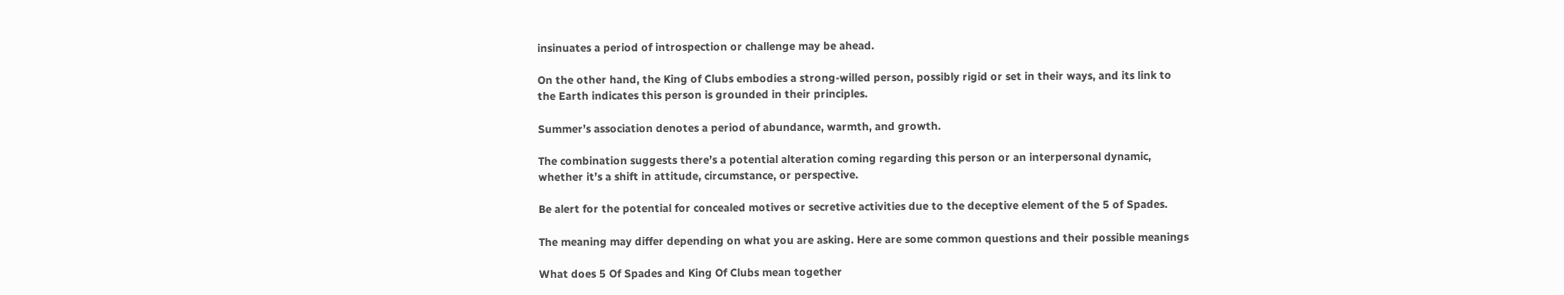insinuates a period of introspection or challenge may be ahead.

On the other hand, the King of Clubs embodies a strong-willed person, possibly rigid or set in their ways, and its link to the Earth indicates this person is grounded in their principles.

Summer’s association denotes a period of abundance, warmth, and growth.

The combination suggests there’s a potential alteration coming regarding this person or an interpersonal dynamic, whether it’s a shift in attitude, circumstance, or perspective.

Be alert for the potential for concealed motives or secretive activities due to the deceptive element of the 5 of Spades.

The meaning may differ depending on what you are asking. Here are some common questions and their possible meanings

What does 5 Of Spades and King Of Clubs mean together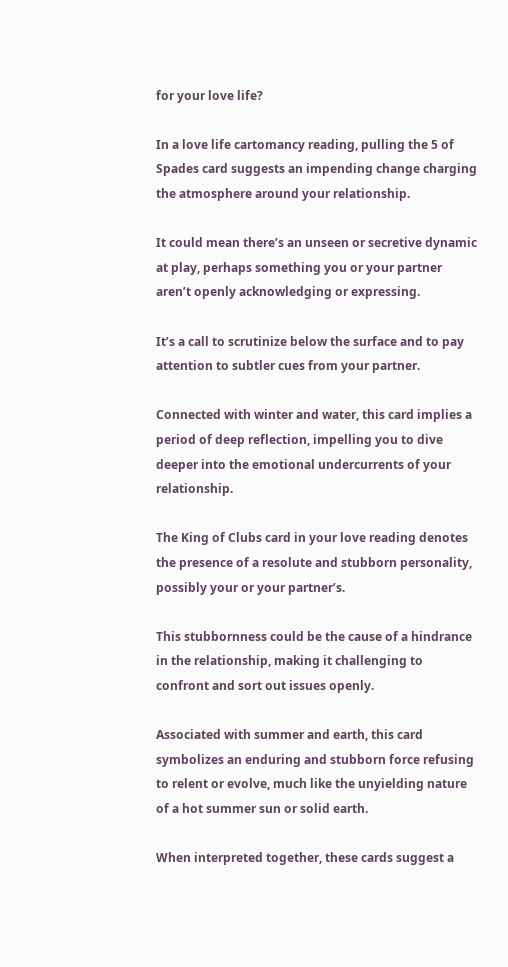for your love life?

In a love life cartomancy reading, pulling the 5 of Spades card suggests an impending change charging the atmosphere around your relationship.

It could mean there’s an unseen or secretive dynamic at play, perhaps something you or your partner aren’t openly acknowledging or expressing.

It’s a call to scrutinize below the surface and to pay attention to subtler cues from your partner.

Connected with winter and water, this card implies a period of deep reflection, impelling you to dive deeper into the emotional undercurrents of your relationship.

The King of Clubs card in your love reading denotes the presence of a resolute and stubborn personality, possibly your or your partner’s.

This stubbornness could be the cause of a hindrance in the relationship, making it challenging to confront and sort out issues openly.

Associated with summer and earth, this card symbolizes an enduring and stubborn force refusing to relent or evolve, much like the unyielding nature of a hot summer sun or solid earth.

When interpreted together, these cards suggest a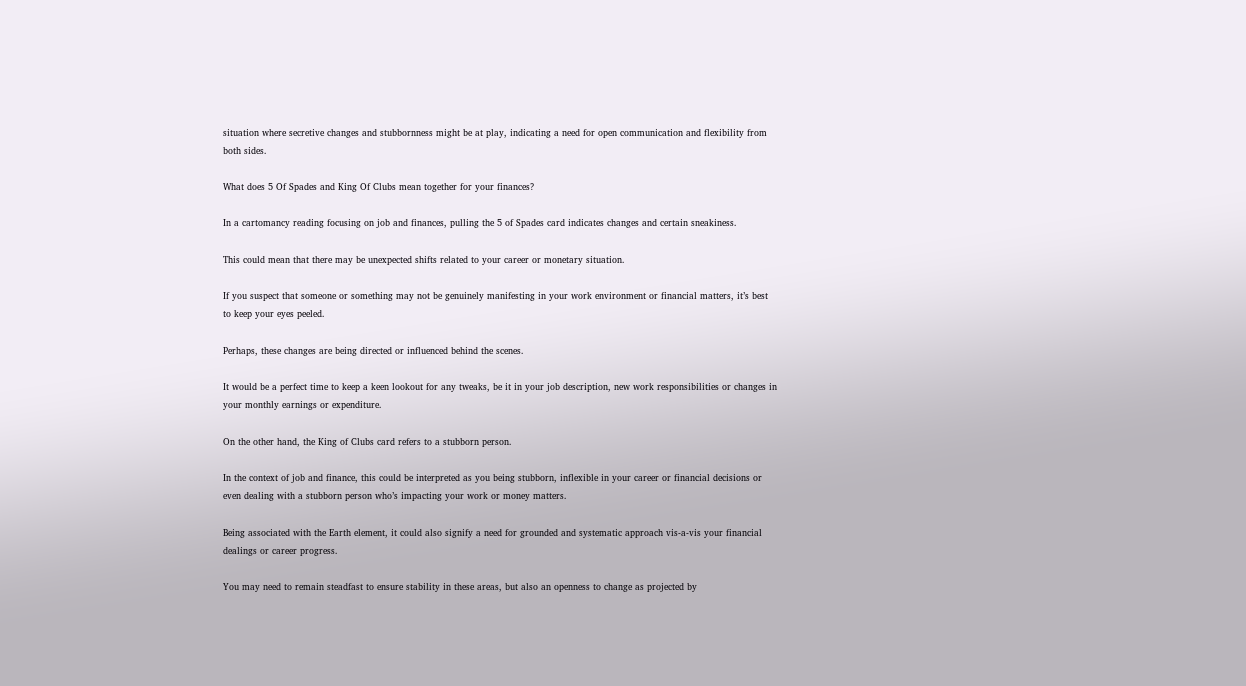situation where secretive changes and stubbornness might be at play, indicating a need for open communication and flexibility from both sides.

What does 5 Of Spades and King Of Clubs mean together for your finances?

In a cartomancy reading focusing on job and finances, pulling the 5 of Spades card indicates changes and certain sneakiness.

This could mean that there may be unexpected shifts related to your career or monetary situation.

If you suspect that someone or something may not be genuinely manifesting in your work environment or financial matters, it’s best to keep your eyes peeled.

Perhaps, these changes are being directed or influenced behind the scenes.

It would be a perfect time to keep a keen lookout for any tweaks, be it in your job description, new work responsibilities or changes in your monthly earnings or expenditure.

On the other hand, the King of Clubs card refers to a stubborn person.

In the context of job and finance, this could be interpreted as you being stubborn, inflexible in your career or financial decisions or even dealing with a stubborn person who’s impacting your work or money matters.

Being associated with the Earth element, it could also signify a need for grounded and systematic approach vis-a-vis your financial dealings or career progress.

You may need to remain steadfast to ensure stability in these areas, but also an openness to change as projected by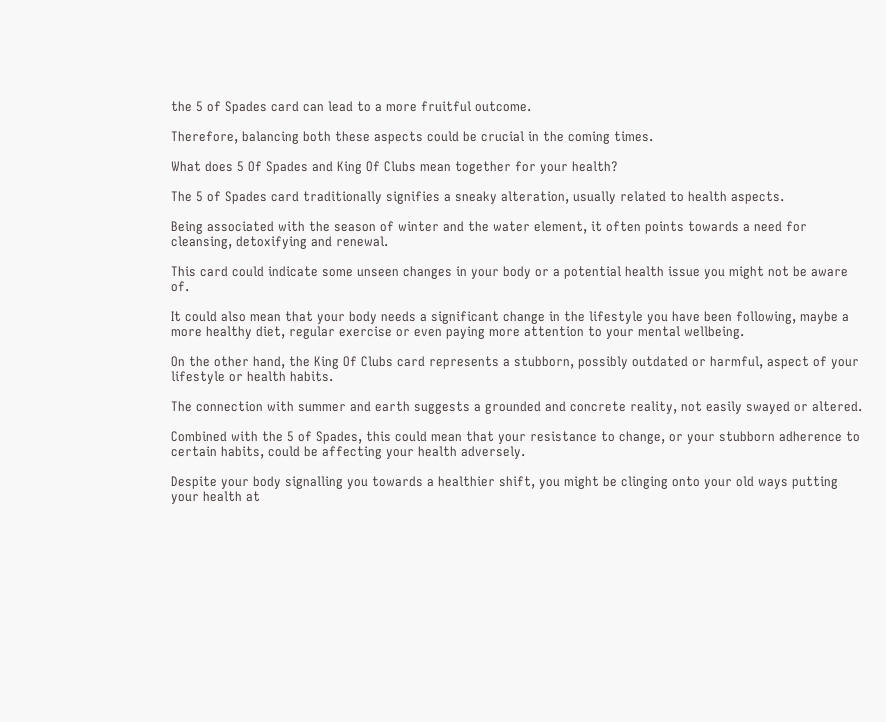the 5 of Spades card can lead to a more fruitful outcome.

Therefore, balancing both these aspects could be crucial in the coming times.

What does 5 Of Spades and King Of Clubs mean together for your health?

The 5 of Spades card traditionally signifies a sneaky alteration, usually related to health aspects.

Being associated with the season of winter and the water element, it often points towards a need for cleansing, detoxifying and renewal.

This card could indicate some unseen changes in your body or a potential health issue you might not be aware of.

It could also mean that your body needs a significant change in the lifestyle you have been following, maybe a more healthy diet, regular exercise or even paying more attention to your mental wellbeing.

On the other hand, the King Of Clubs card represents a stubborn, possibly outdated or harmful, aspect of your lifestyle or health habits.

The connection with summer and earth suggests a grounded and concrete reality, not easily swayed or altered.

Combined with the 5 of Spades, this could mean that your resistance to change, or your stubborn adherence to certain habits, could be affecting your health adversely.

Despite your body signalling you towards a healthier shift, you might be clinging onto your old ways putting your health at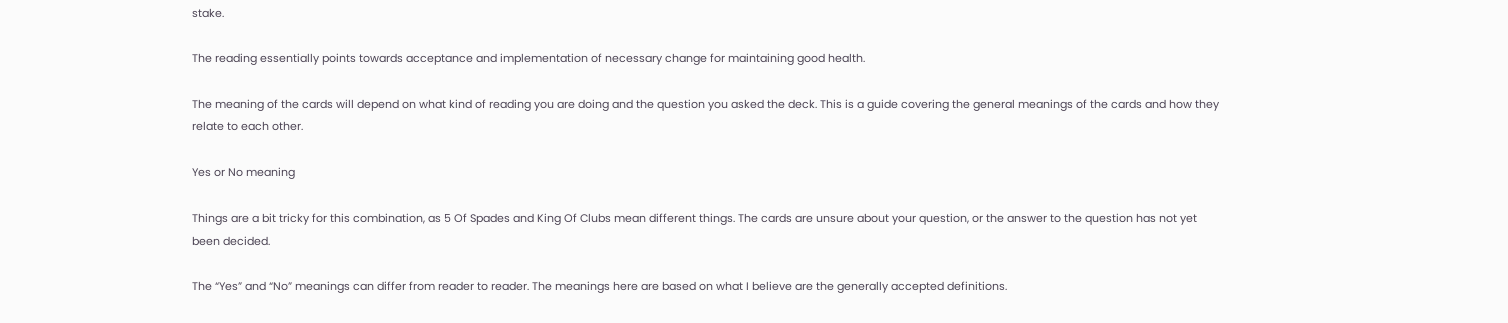stake.

The reading essentially points towards acceptance and implementation of necessary change for maintaining good health.

The meaning of the cards will depend on what kind of reading you are doing and the question you asked the deck. This is a guide covering the general meanings of the cards and how they relate to each other.

Yes or No meaning

Things are a bit tricky for this combination, as 5 Of Spades and King Of Clubs mean different things. The cards are unsure about your question, or the answer to the question has not yet been decided.

The “Yes” and “No” meanings can differ from reader to reader. The meanings here are based on what I believe are the generally accepted definitions.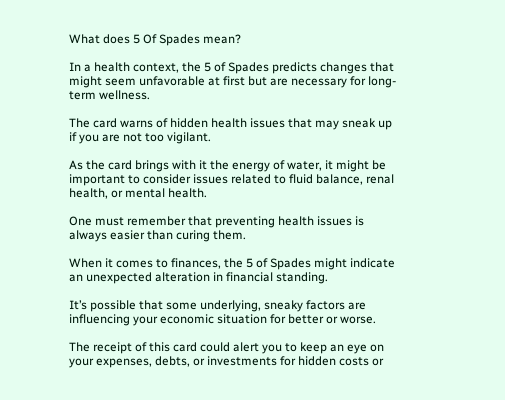What does 5 Of Spades mean?

In a health context, the 5 of Spades predicts changes that might seem unfavorable at first but are necessary for long-term wellness.

The card warns of hidden health issues that may sneak up if you are not too vigilant.

As the card brings with it the energy of water, it might be important to consider issues related to fluid balance, renal health, or mental health.

One must remember that preventing health issues is always easier than curing them.

When it comes to finances, the 5 of Spades might indicate an unexpected alteration in financial standing.

It’s possible that some underlying, sneaky factors are influencing your economic situation for better or worse.

The receipt of this card could alert you to keep an eye on your expenses, debts, or investments for hidden costs or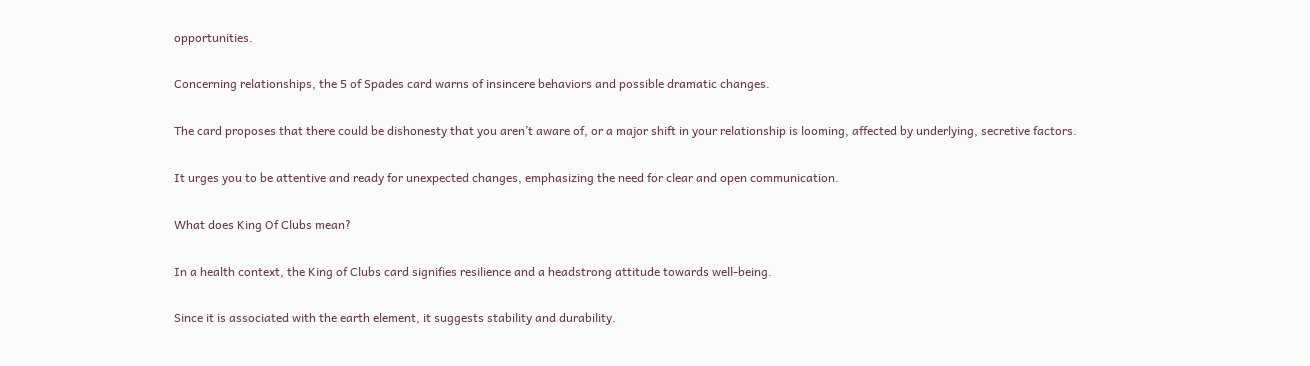opportunities.

Concerning relationships, the 5 of Spades card warns of insincere behaviors and possible dramatic changes.

The card proposes that there could be dishonesty that you aren’t aware of, or a major shift in your relationship is looming, affected by underlying, secretive factors.

It urges you to be attentive and ready for unexpected changes, emphasizing the need for clear and open communication.

What does King Of Clubs mean?

In a health context, the King of Clubs card signifies resilience and a headstrong attitude towards well-being.

Since it is associated with the earth element, it suggests stability and durability.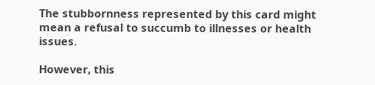The stubbornness represented by this card might mean a refusal to succumb to illnesses or health issues.

However, this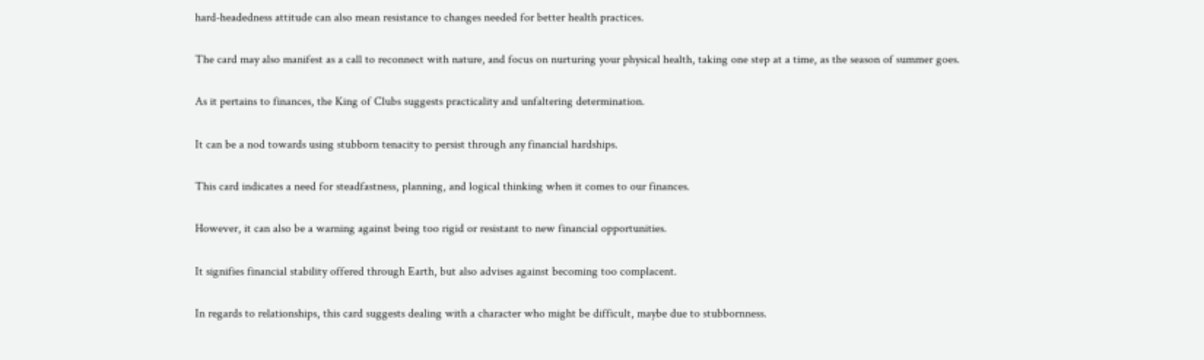hard-headedness attitude can also mean resistance to changes needed for better health practices.

The card may also manifest as a call to reconnect with nature, and focus on nurturing your physical health, taking one step at a time, as the season of summer goes.

As it pertains to finances, the King of Clubs suggests practicality and unfaltering determination.

It can be a nod towards using stubborn tenacity to persist through any financial hardships.

This card indicates a need for steadfastness, planning, and logical thinking when it comes to our finances.

However, it can also be a warning against being too rigid or resistant to new financial opportunities.

It signifies financial stability offered through Earth, but also advises against becoming too complacent.

In regards to relationships, this card suggests dealing with a character who might be difficult, maybe due to stubbornness.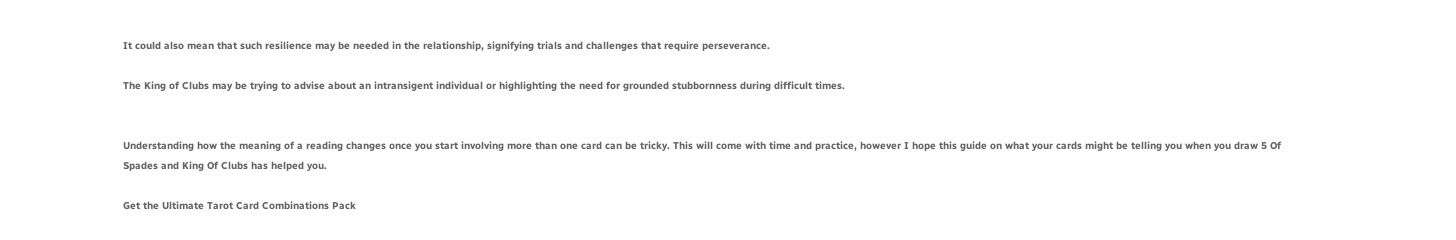It could also mean that such resilience may be needed in the relationship, signifying trials and challenges that require perseverance.

The King of Clubs may be trying to advise about an intransigent individual or highlighting the need for grounded stubbornness during difficult times.


Understanding how the meaning of a reading changes once you start involving more than one card can be tricky. This will come with time and practice, however I hope this guide on what your cards might be telling you when you draw 5 Of Spades and King Of Clubs has helped you.

Get the Ultimate Tarot Card Combinations Pack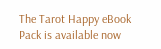The Tarot Happy eBook Pack is available now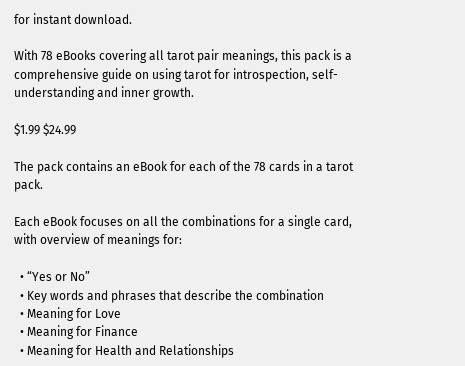for instant download.

With 78 eBooks covering all tarot pair meanings, this pack is a comprehensive guide on using tarot for introspection, self-understanding and inner growth.

$1.99 $24.99

The pack contains an eBook for each of the 78 cards in a tarot pack.

Each eBook focuses on all the combinations for a single card, with overview of meanings for:

  • “Yes or No”
  • Key words and phrases that describe the combination
  • Meaning for Love
  • Meaning for Finance
  • Meaning for Health and Relationships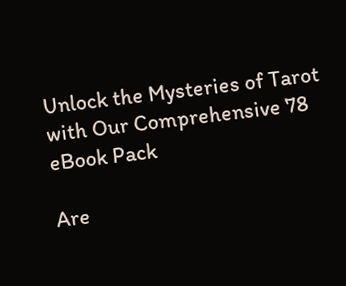Unlock the Mysteries of Tarot with Our Comprehensive 78 eBook Pack

Are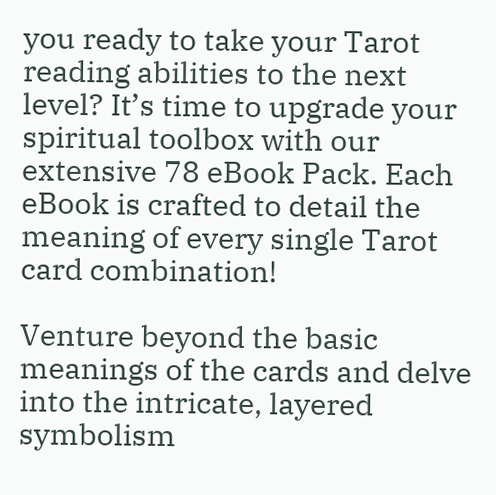you ready to take your Tarot reading abilities to the next level? It’s time to upgrade your spiritual toolbox with our extensive 78 eBook Pack. Each eBook is crafted to detail the meaning of every single Tarot card combination!

Venture beyond the basic meanings of the cards and delve into the intricate, layered symbolism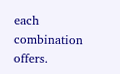each combination offers.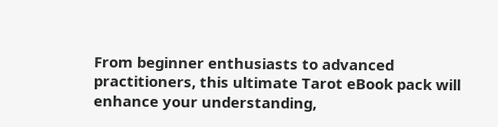From beginner enthusiasts to advanced practitioners, this ultimate Tarot eBook pack will enhance your understanding,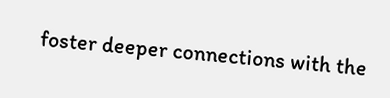foster deeper connections with the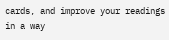cards, and improve your readings in a way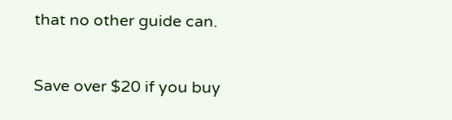that no other guide can.

Save over $20 if you buy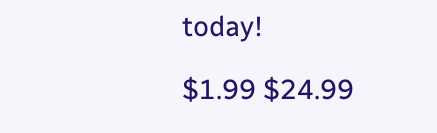today!

$1.99 $24.99